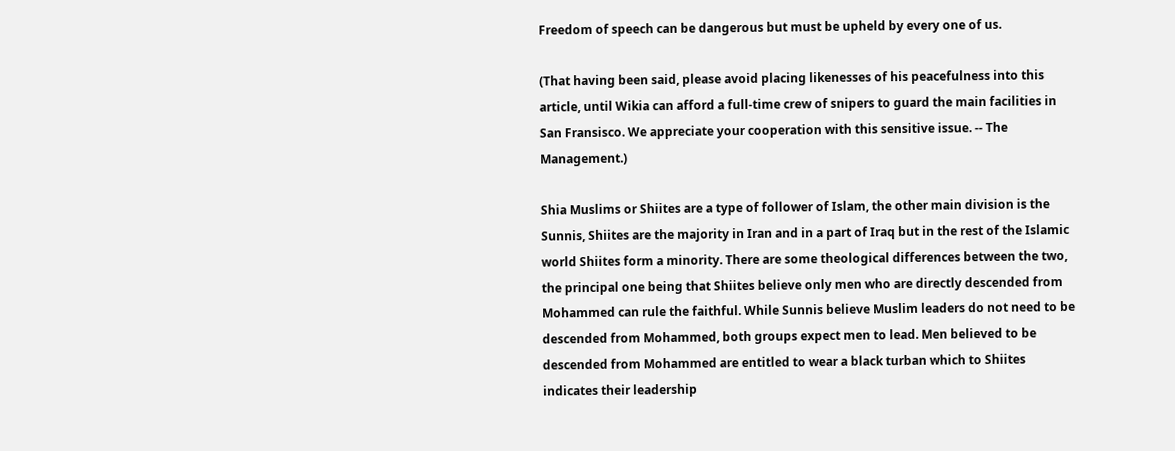Freedom of speech can be dangerous but must be upheld by every one of us.

(That having been said, please avoid placing likenesses of his peacefulness into this article, until Wikia can afford a full-time crew of snipers to guard the main facilities in San Fransisco. We appreciate your cooperation with this sensitive issue. -- The Management.)

Shia Muslims or Shiites are a type of follower of Islam, the other main division is the Sunnis, Shiites are the majority in Iran and in a part of Iraq but in the rest of the Islamic world Shiites form a minority. There are some theological differences between the two, the principal one being that Shiites believe only men who are directly descended from Mohammed can rule the faithful. While Sunnis believe Muslim leaders do not need to be descended from Mohammed, both groups expect men to lead. Men believed to be descended from Mohammed are entitled to wear a black turban which to Shiites indicates their leadership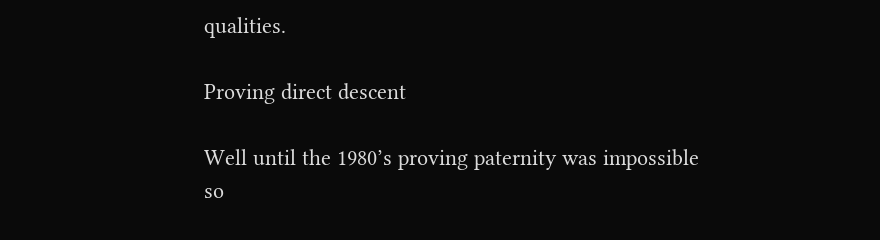qualities.

Proving direct descent

Well until the 1980’s proving paternity was impossible so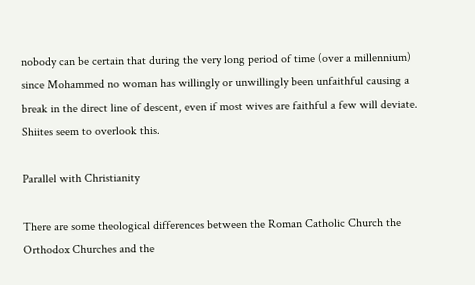nobody can be certain that during the very long period of time (over a millennium) since Mohammed no woman has willingly or unwillingly been unfaithful causing a break in the direct line of descent, even if most wives are faithful a few will deviate. Shiites seem to overlook this.

Parallel with Christianity

There are some theological differences between the Roman Catholic Church the Orthodox Churches and the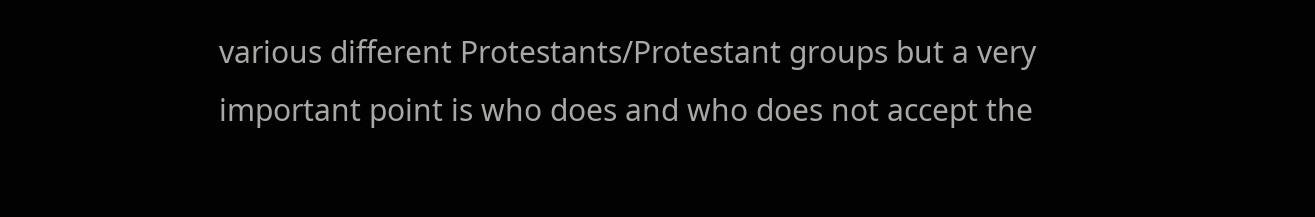various different Protestants/Protestant groups but a very important point is who does and who does not accept the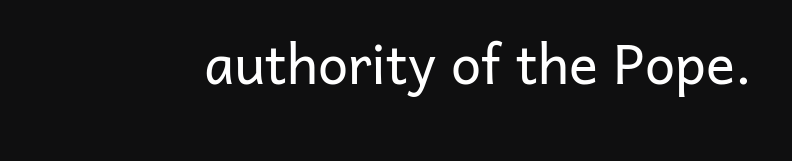authority of the Pope.